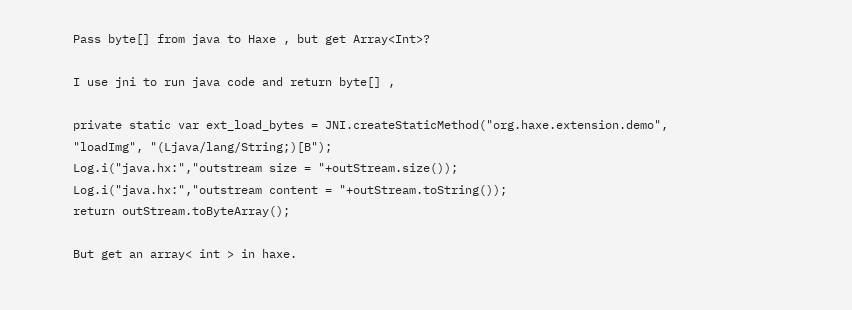Pass byte[] from java to Haxe , but get Array<Int>?

I use jni to run java code and return byte[] ,

private static var ext_load_bytes = JNI.createStaticMethod("org.haxe.extension.demo", "loadImg", "(Ljava/lang/String;)[B");
Log.i("java.hx:","outstream size = "+outStream.size());
Log.i("java.hx:","outstream content = "+outStream.toString());
return outStream.toByteArray();

But get an array< int > in haxe.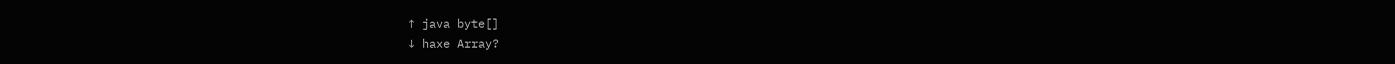↑ java byte[]
↓ haxe Array?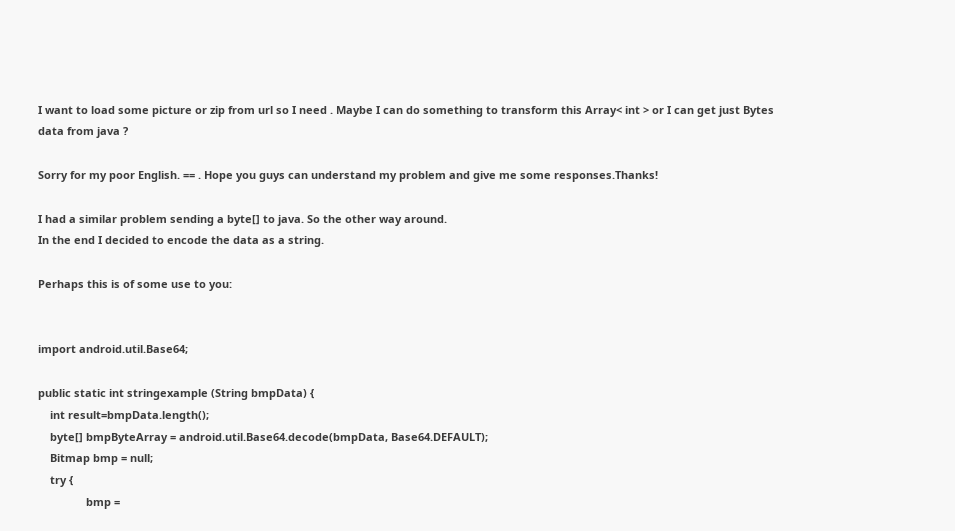I want to load some picture or zip from url so I need . Maybe I can do something to transform this Array< int > or I can get just Bytes data from java ?

Sorry for my poor English. == . Hope you guys can understand my problem and give me some responses.Thanks!

I had a similar problem sending a byte[] to java. So the other way around.
In the end I decided to encode the data as a string.

Perhaps this is of some use to you:


import android.util.Base64;

public static int stringexample (String bmpData) {
    int result=bmpData.length();
    byte[] bmpByteArray = android.util.Base64.decode(bmpData, Base64.DEFAULT);
    Bitmap bmp = null;
    try {
                bmp =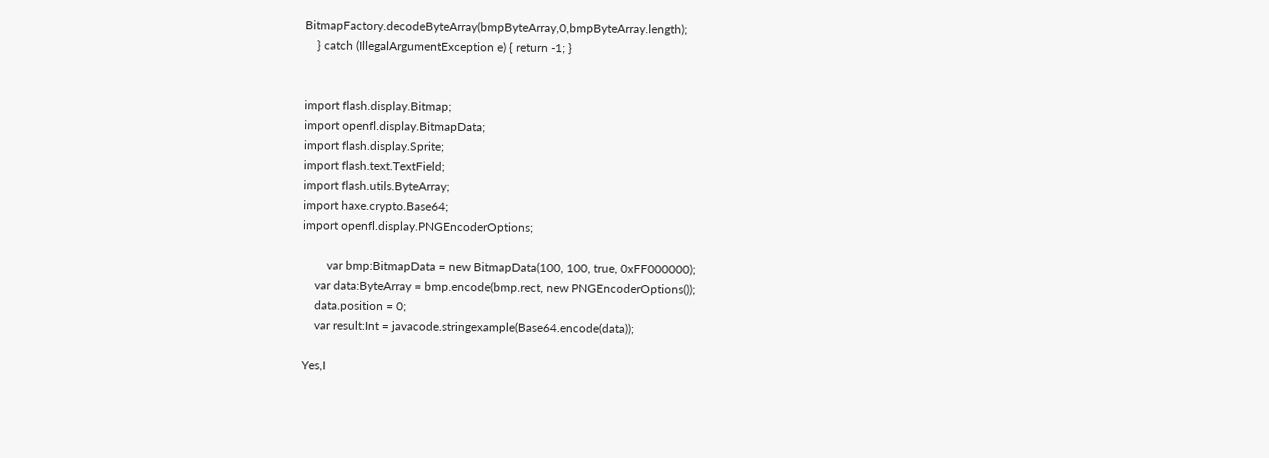BitmapFactory.decodeByteArray(bmpByteArray,0,bmpByteArray.length);
    } catch (IllegalArgumentException e) { return -1; }


import flash.display.Bitmap;
import openfl.display.BitmapData;
import flash.display.Sprite;
import flash.text.TextField;
import flash.utils.ByteArray;
import haxe.crypto.Base64;
import openfl.display.PNGEncoderOptions;

        var bmp:BitmapData = new BitmapData(100, 100, true, 0xFF000000);
    var data:ByteArray = bmp.encode(bmp.rect, new PNGEncoderOptions());
    data.position = 0;
    var result:Int = javacode.stringexample(Base64.encode(data));

Yes,I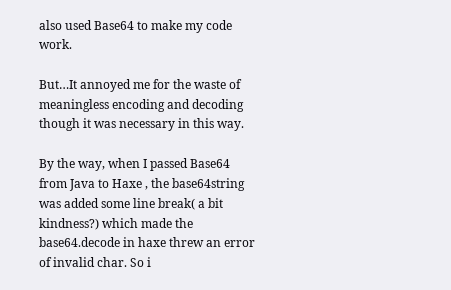also used Base64 to make my code work.

But…It annoyed me for the waste of meaningless encoding and decoding though it was necessary in this way.

By the way, when I passed Base64 from Java to Haxe , the base64string was added some line break( a bit kindness?) which made the base64.decode in haxe threw an error of invalid char. So i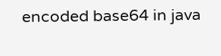encoded base64 in java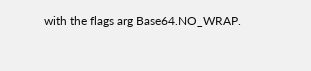with the flags arg Base64.NO_WRAP.